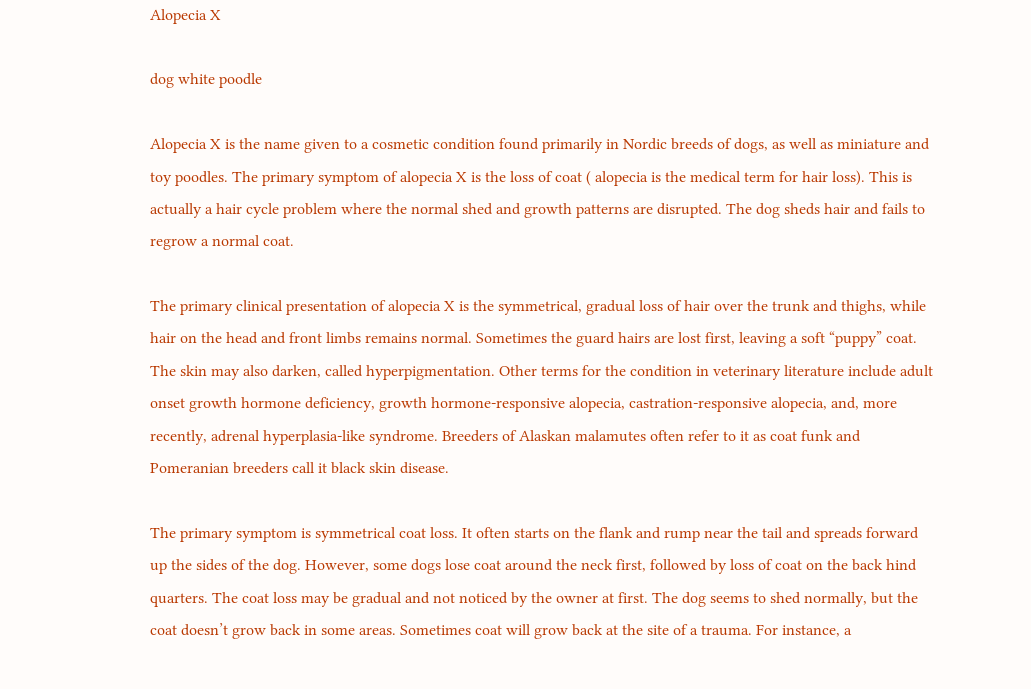Alopecia X

dog white poodle

Alopecia X is the name given to a cosmetic condition found primarily in Nordic breeds of dogs, as well as miniature and toy poodles. The primary symptom of alopecia X is the loss of coat ( alopecia is the medical term for hair loss). This is actually a hair cycle problem where the normal shed and growth patterns are disrupted. The dog sheds hair and fails to regrow a normal coat.

The primary clinical presentation of alopecia X is the symmetrical, gradual loss of hair over the trunk and thighs, while hair on the head and front limbs remains normal. Sometimes the guard hairs are lost first, leaving a soft “puppy” coat. The skin may also darken, called hyperpigmentation. Other terms for the condition in veterinary literature include adult onset growth hormone deficiency, growth hormone-responsive alopecia, castration-responsive alopecia, and, more recently, adrenal hyperplasia-like syndrome. Breeders of Alaskan malamutes often refer to it as coat funk and Pomeranian breeders call it black skin disease.

The primary symptom is symmetrical coat loss. It often starts on the flank and rump near the tail and spreads forward up the sides of the dog. However, some dogs lose coat around the neck first, followed by loss of coat on the back hind quarters. The coat loss may be gradual and not noticed by the owner at first. The dog seems to shed normally, but the coat doesn’t grow back in some areas. Sometimes coat will grow back at the site of a trauma. For instance, a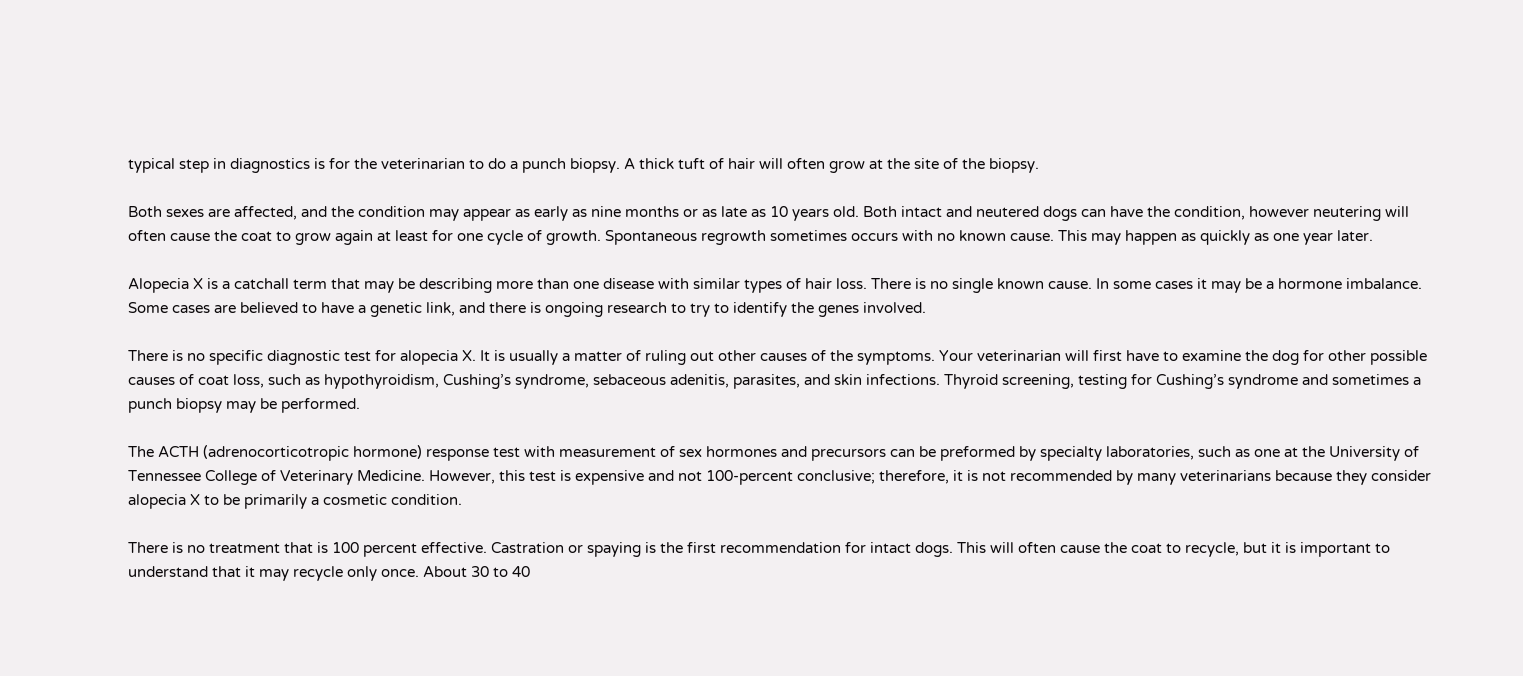typical step in diagnostics is for the veterinarian to do a punch biopsy. A thick tuft of hair will often grow at the site of the biopsy.

Both sexes are affected, and the condition may appear as early as nine months or as late as 10 years old. Both intact and neutered dogs can have the condition, however neutering will often cause the coat to grow again at least for one cycle of growth. Spontaneous regrowth sometimes occurs with no known cause. This may happen as quickly as one year later.

Alopecia X is a catchall term that may be describing more than one disease with similar types of hair loss. There is no single known cause. In some cases it may be a hormone imbalance. Some cases are believed to have a genetic link, and there is ongoing research to try to identify the genes involved.

There is no specific diagnostic test for alopecia X. It is usually a matter of ruling out other causes of the symptoms. Your veterinarian will first have to examine the dog for other possible causes of coat loss, such as hypothyroidism, Cushing’s syndrome, sebaceous adenitis, parasites, and skin infections. Thyroid screening, testing for Cushing’s syndrome and sometimes a punch biopsy may be performed.

The ACTH (adrenocorticotropic hormone) response test with measurement of sex hormones and precursors can be preformed by specialty laboratories, such as one at the University of Tennessee College of Veterinary Medicine. However, this test is expensive and not 100-percent conclusive; therefore, it is not recommended by many veterinarians because they consider alopecia X to be primarily a cosmetic condition.

There is no treatment that is 100 percent effective. Castration or spaying is the first recommendation for intact dogs. This will often cause the coat to recycle, but it is important to understand that it may recycle only once. About 30 to 40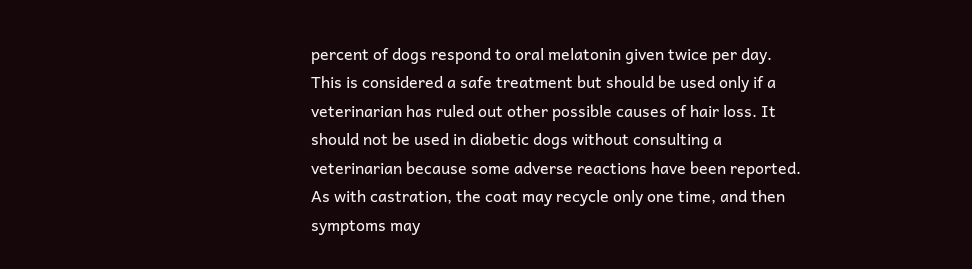percent of dogs respond to oral melatonin given twice per day. This is considered a safe treatment but should be used only if a veterinarian has ruled out other possible causes of hair loss. It should not be used in diabetic dogs without consulting a veterinarian because some adverse reactions have been reported. As with castration, the coat may recycle only one time, and then symptoms may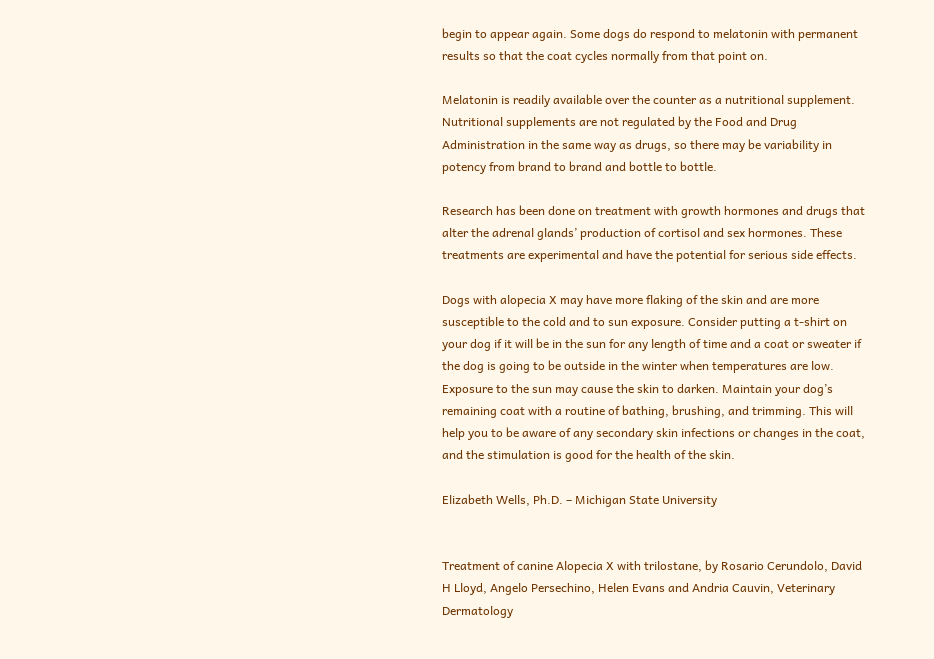begin to appear again. Some dogs do respond to melatonin with permanent results so that the coat cycles normally from that point on.

Melatonin is readily available over the counter as a nutritional supplement. Nutritional supplements are not regulated by the Food and Drug Administration in the same way as drugs, so there may be variability in potency from brand to brand and bottle to bottle.

Research has been done on treatment with growth hormones and drugs that alter the adrenal glands’ production of cortisol and sex hormones. These treatments are experimental and have the potential for serious side effects.

Dogs with alopecia X may have more flaking of the skin and are more susceptible to the cold and to sun exposure. Consider putting a t-shirt on your dog if it will be in the sun for any length of time and a coat or sweater if the dog is going to be outside in the winter when temperatures are low. Exposure to the sun may cause the skin to darken. Maintain your dog’s remaining coat with a routine of bathing, brushing, and trimming. This will help you to be aware of any secondary skin infections or changes in the coat, and the stimulation is good for the health of the skin.

Elizabeth Wells, Ph.D. – Michigan State University


Treatment of canine Alopecia X with trilostane, by Rosario Cerundolo, David H Lloyd, Angelo Persechino, Helen Evans and Andria Cauvin, Veterinary Dermatology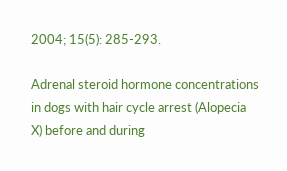2004; 15(5): 285-293.

Adrenal steroid hormone concentrations in dogs with hair cycle arrest (Alopecia X) before and during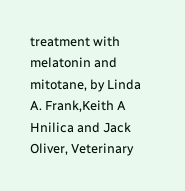treatment with melatonin and mitotane, by Linda A. Frank,Keith A Hnilica and Jack Oliver, Veterinary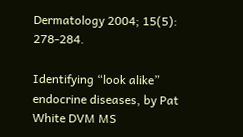Dermatology 2004; 15(5): 278-284.

Identifying “look alike” endocrine diseases, by Pat White DVM MS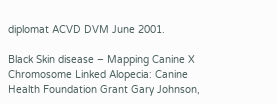diplomat ACVD DVM June 2001.

Black Skin disease – Mapping Canine X Chromosome Linked Alopecia: Canine Health Foundation Grant Gary Johnson,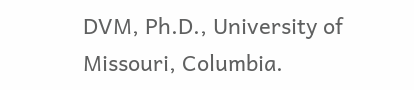DVM, Ph.D., University of Missouri, Columbia.